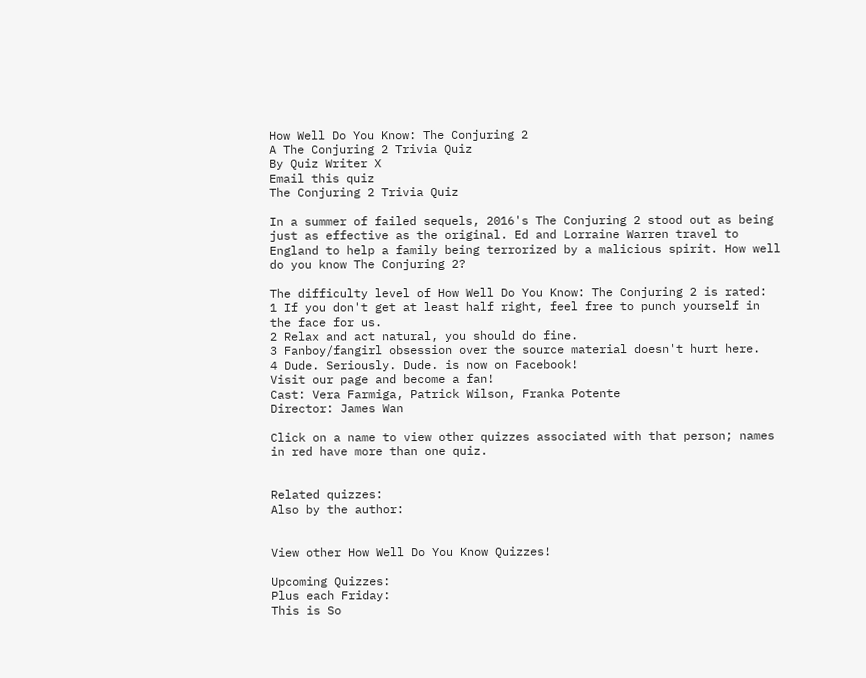How Well Do You Know: The Conjuring 2
A The Conjuring 2 Trivia Quiz
By Quiz Writer X
Email this quiz
The Conjuring 2 Trivia Quiz

In a summer of failed sequels, 2016's The Conjuring 2 stood out as being just as effective as the original. Ed and Lorraine Warren travel to England to help a family being terrorized by a malicious spirit. How well do you know The Conjuring 2?

The difficulty level of How Well Do You Know: The Conjuring 2 is rated:
1 If you don't get at least half right, feel free to punch yourself in the face for us.
2 Relax and act natural, you should do fine.
3 Fanboy/fangirl obsession over the source material doesn't hurt here.
4 Dude. Seriously. Dude. is now on Facebook!
Visit our page and become a fan!
Cast: Vera Farmiga, Patrick Wilson, Franka Potente
Director: James Wan

Click on a name to view other quizzes associated with that person; names in red have more than one quiz.


Related quizzes:
Also by the author:


View other How Well Do You Know Quizzes!

Upcoming Quizzes:
Plus each Friday:
This is So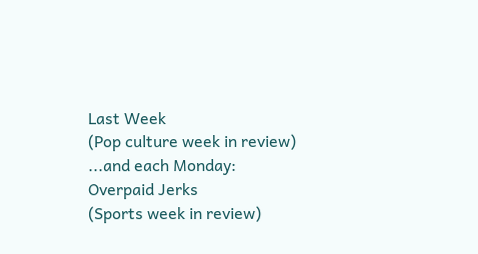Last Week
(Pop culture week in review)
...and each Monday:
Overpaid Jerks
(Sports week in review)